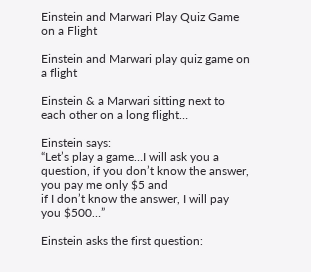Einstein and Marwari Play Quiz Game on a Flight

Einstein and Marwari play quiz game on a flight

Einstein & a Marwari sitting next to each other on a long flight…

Einstein says:
“Let’s play a game…I will ask you a question, if you don’t know the answer, you pay me only $5 and
if I don’t know the answer, I will pay you $500…”

Einstein asks the first question: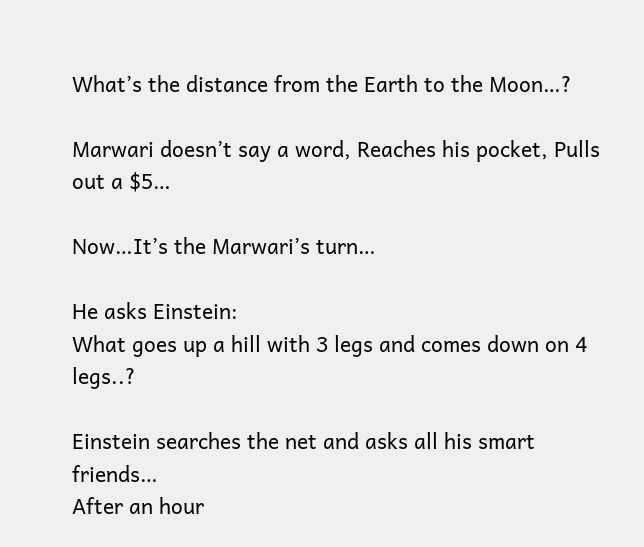What’s the distance from the Earth to the Moon…?

Marwari doesn’t say a word, Reaches his pocket, Pulls out a $5…

Now…It’s the Marwari’s turn…

He asks Einstein:
What goes up a hill with 3 legs and comes down on 4 legs..?

Einstein searches the net and asks all his smart friends…
After an hour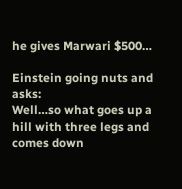he gives Marwari $500…

Einstein going nuts and asks:
Well…so what goes up a hill with three legs and comes down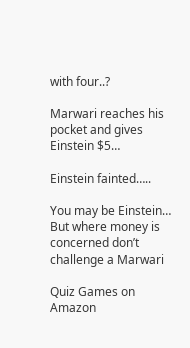with four..?

Marwari reaches his pocket and gives Einstein $5…

Einstein fainted…..

You may be Einstein…
But where money is concerned don’t challenge a Marwari

Quiz Games on Amazon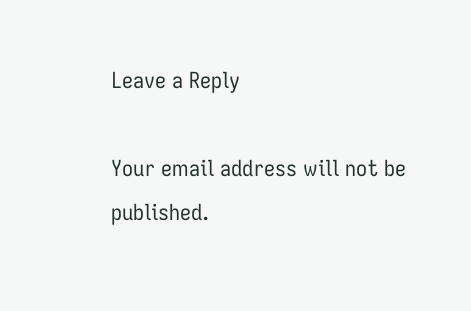Leave a Reply

Your email address will not be published.